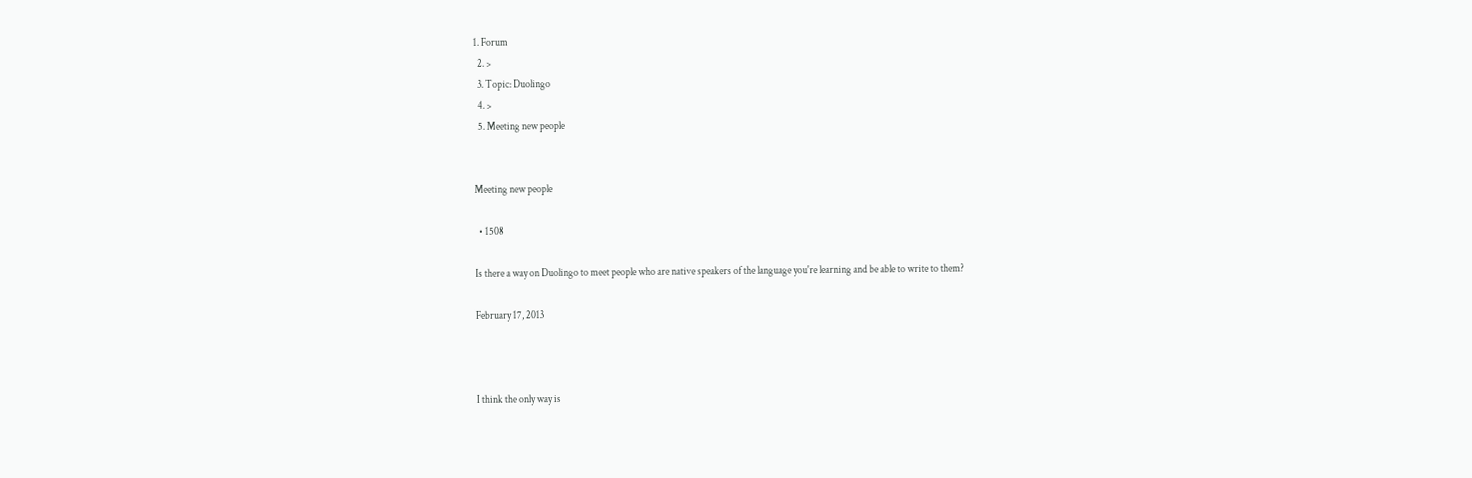1. Forum
  2. >
  3. Topic: Duolingo
  4. >
  5. Meeting new people


Meeting new people

  • 1508

Is there a way on Duolingo to meet people who are native speakers of the language you're learning and be able to write to them?

February 17, 2013



I think the only way is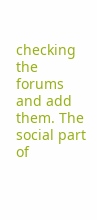checking the forums and add them. The social part of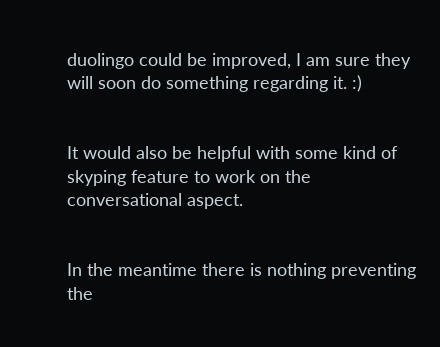duolingo could be improved, I am sure they will soon do something regarding it. :)


It would also be helpful with some kind of skyping feature to work on the conversational aspect.


In the meantime there is nothing preventing the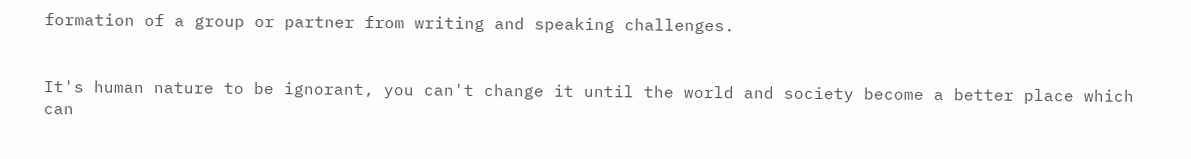formation of a group or partner from writing and speaking challenges.


It's human nature to be ignorant, you can't change it until the world and society become a better place which can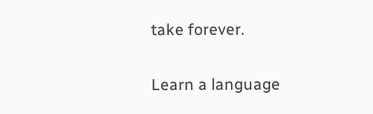take forever.

Learn a language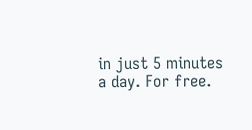in just 5 minutes a day. For free.